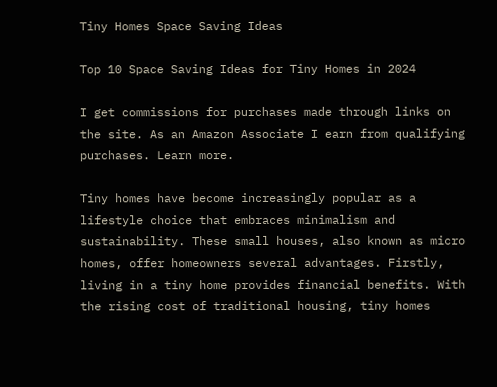Tiny Homes Space Saving Ideas

Top 10 Space Saving Ideas for Tiny Homes in 2024

I get commissions for purchases made through links on the site. As an Amazon Associate I earn from qualifying purchases. Learn more.

Tiny homes have become increasingly popular as a lifestyle choice that embraces minimalism and sustainability. These small houses, also known as micro homes, offer homeowners several advantages. Firstly, living in a tiny home provides financial benefits. With the rising cost of traditional housing, tiny homes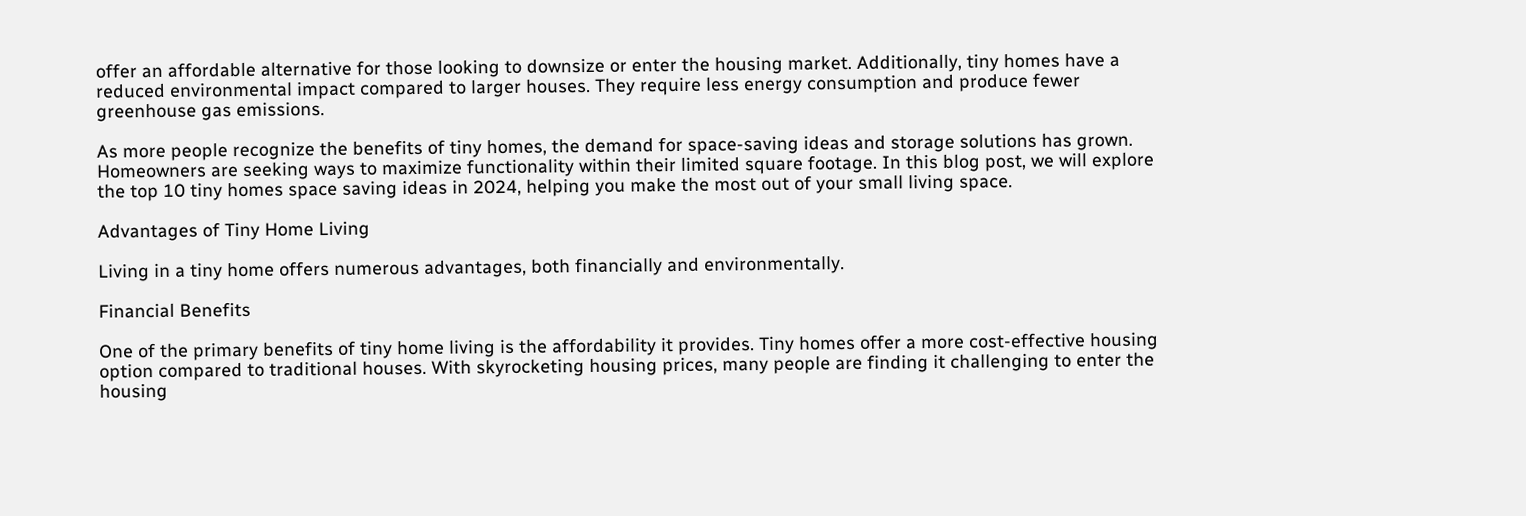offer an affordable alternative for those looking to downsize or enter the housing market. Additionally, tiny homes have a reduced environmental impact compared to larger houses. They require less energy consumption and produce fewer greenhouse gas emissions.

As more people recognize the benefits of tiny homes, the demand for space-saving ideas and storage solutions has grown. Homeowners are seeking ways to maximize functionality within their limited square footage. In this blog post, we will explore the top 10 tiny homes space saving ideas in 2024, helping you make the most out of your small living space.

Advantages of Tiny Home Living

Living in a tiny home offers numerous advantages, both financially and environmentally.

Financial Benefits

One of the primary benefits of tiny home living is the affordability it provides. Tiny homes offer a more cost-effective housing option compared to traditional houses. With skyrocketing housing prices, many people are finding it challenging to enter the housing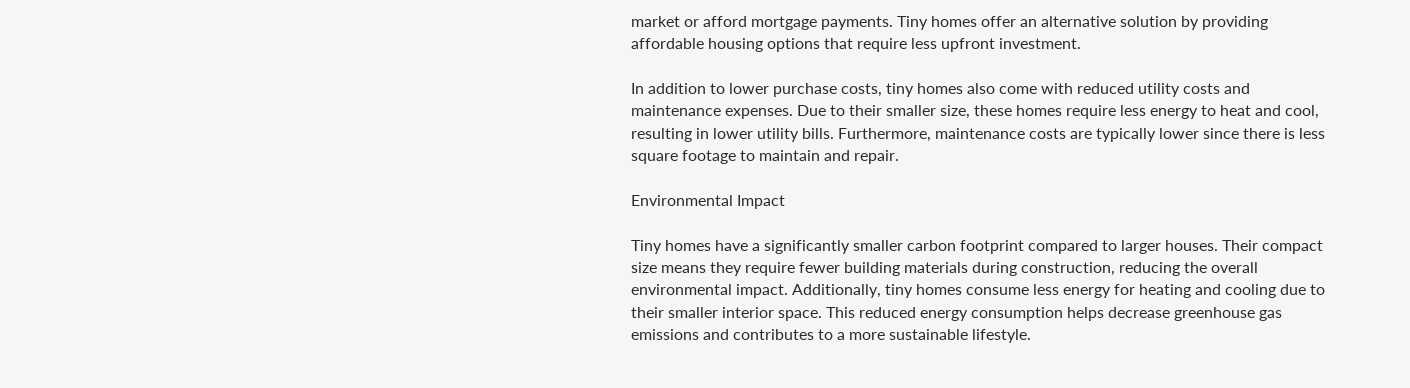market or afford mortgage payments. Tiny homes offer an alternative solution by providing affordable housing options that require less upfront investment.

In addition to lower purchase costs, tiny homes also come with reduced utility costs and maintenance expenses. Due to their smaller size, these homes require less energy to heat and cool, resulting in lower utility bills. Furthermore, maintenance costs are typically lower since there is less square footage to maintain and repair.

Environmental Impact

Tiny homes have a significantly smaller carbon footprint compared to larger houses. Their compact size means they require fewer building materials during construction, reducing the overall environmental impact. Additionally, tiny homes consume less energy for heating and cooling due to their smaller interior space. This reduced energy consumption helps decrease greenhouse gas emissions and contributes to a more sustainable lifestyle.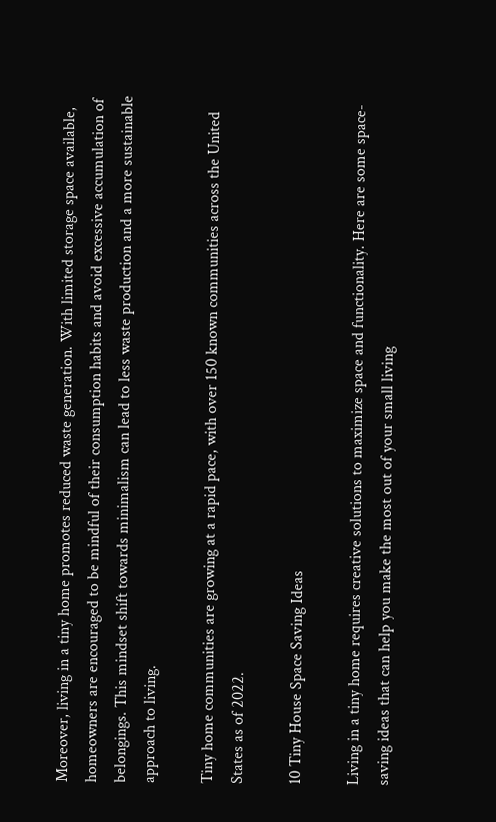Moreover, living in a tiny home promotes reduced waste generation. With limited storage space available, homeowners are encouraged to be mindful of their consumption habits and avoid excessive accumulation of belongings. This mindset shift towards minimalism can lead to less waste production and a more sustainable approach to living.

Tiny home communities are growing at a rapid pace, with over 150 known communities across the United States as of 2022.

10 Tiny House Space Saving Ideas

Living in a tiny home requires creative solutions to maximize space and functionality. Here are some space-saving ideas that can help you make the most out of your small living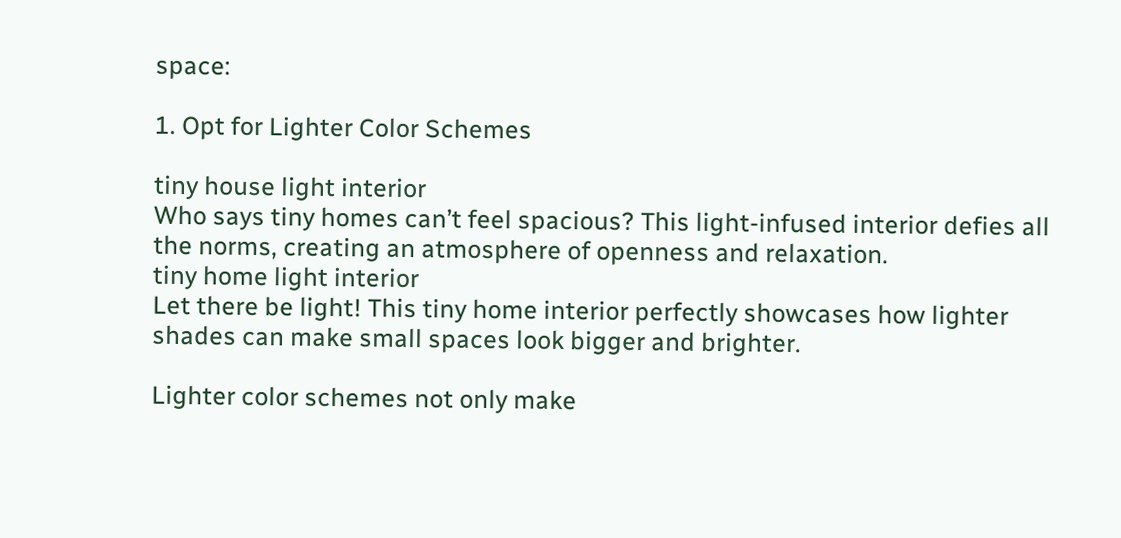space:

1. Opt for Lighter Color Schemes

tiny house light interior
Who says tiny homes can’t feel spacious? This light-infused interior defies all the norms, creating an atmosphere of openness and relaxation.
tiny home light interior
Let there be light! This tiny home interior perfectly showcases how lighter shades can make small spaces look bigger and brighter.

Lighter color schemes not only make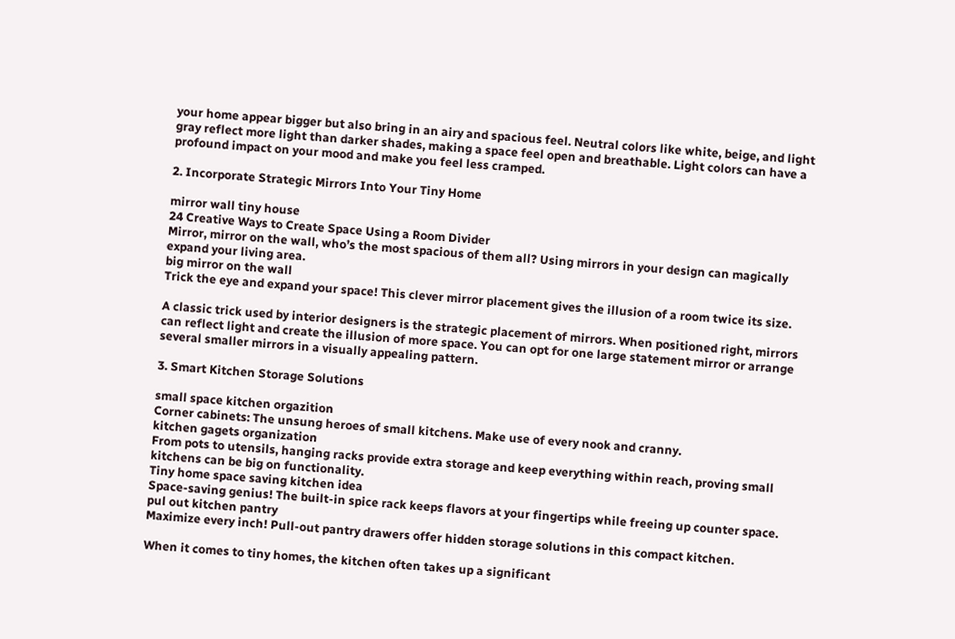your home appear bigger but also bring in an airy and spacious feel. Neutral colors like white, beige, and light gray reflect more light than darker shades, making a space feel open and breathable. Light colors can have a profound impact on your mood and make you feel less cramped.

2. Incorporate Strategic Mirrors Into Your Tiny Home

mirror wall tiny house
24 Creative Ways to Create Space Using a Room Divider
Mirror, mirror on the wall, who’s the most spacious of them all? Using mirrors in your design can magically expand your living area.
big mirror on the wall
Trick the eye and expand your space! This clever mirror placement gives the illusion of a room twice its size.

A classic trick used by interior designers is the strategic placement of mirrors. When positioned right, mirrors can reflect light and create the illusion of more space. You can opt for one large statement mirror or arrange several smaller mirrors in a visually appealing pattern.

3. Smart Kitchen Storage Solutions

small space kitchen orgazition
Corner cabinets: The unsung heroes of small kitchens. Make use of every nook and cranny.
kitchen gagets organization
From pots to utensils, hanging racks provide extra storage and keep everything within reach, proving small kitchens can be big on functionality.
Tiny home space saving kitchen idea
Space-saving genius! The built-in spice rack keeps flavors at your fingertips while freeing up counter space.
pul out kitchen pantry
Maximize every inch! Pull-out pantry drawers offer hidden storage solutions in this compact kitchen.

When it comes to tiny homes, the kitchen often takes up a significant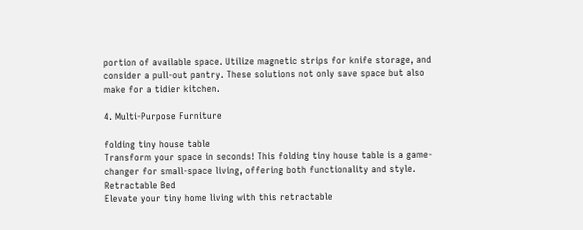portion of available space. Utilize magnetic strips for knife storage, and consider a pull-out pantry. These solutions not only save space but also make for a tidier kitchen.

4. Multi-Purpose Furniture

folding tiny house table
Transform your space in seconds! This folding tiny house table is a game-changer for small-space living, offering both functionality and style.
Retractable Bed
Elevate your tiny home living with this retractable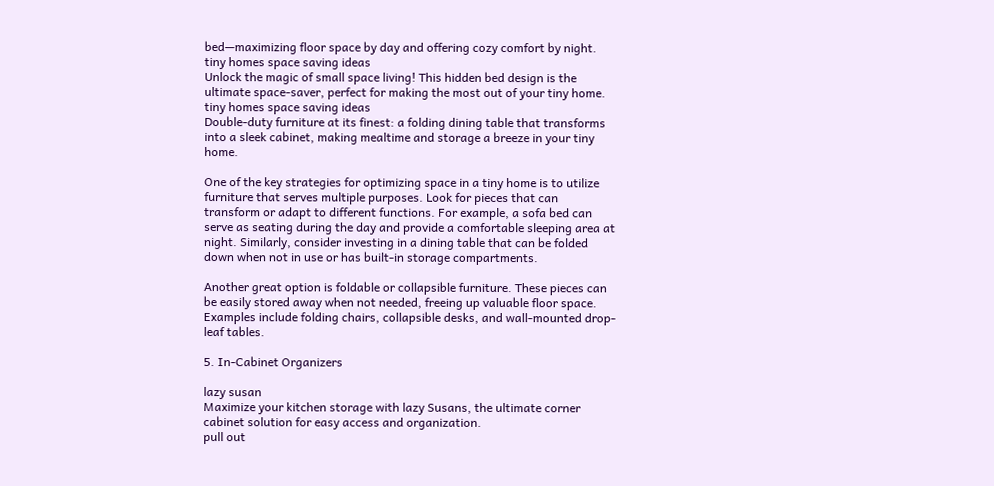bed—maximizing floor space by day and offering cozy comfort by night.
tiny homes space saving ideas
Unlock the magic of small space living! This hidden bed design is the ultimate space-saver, perfect for making the most out of your tiny home.
tiny homes space saving ideas
Double-duty furniture at its finest: a folding dining table that transforms into a sleek cabinet, making mealtime and storage a breeze in your tiny home.

One of the key strategies for optimizing space in a tiny home is to utilize furniture that serves multiple purposes. Look for pieces that can transform or adapt to different functions. For example, a sofa bed can serve as seating during the day and provide a comfortable sleeping area at night. Similarly, consider investing in a dining table that can be folded down when not in use or has built-in storage compartments.

Another great option is foldable or collapsible furniture. These pieces can be easily stored away when not needed, freeing up valuable floor space. Examples include folding chairs, collapsible desks, and wall-mounted drop-leaf tables.

5. In-Cabinet Organizers

lazy susan
Maximize your kitchen storage with lazy Susans, the ultimate corner cabinet solution for easy access and organization.
pull out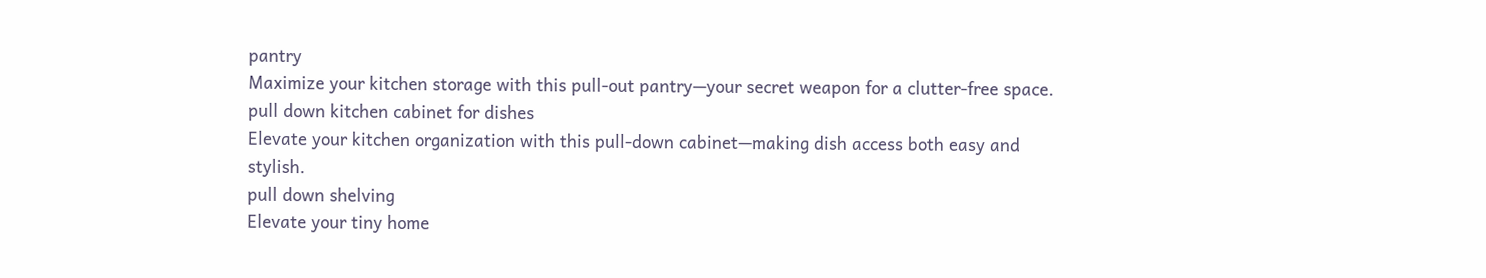pantry
Maximize your kitchen storage with this pull-out pantry—your secret weapon for a clutter-free space.
pull down kitchen cabinet for dishes
Elevate your kitchen organization with this pull-down cabinet—making dish access both easy and stylish.
pull down shelving
Elevate your tiny home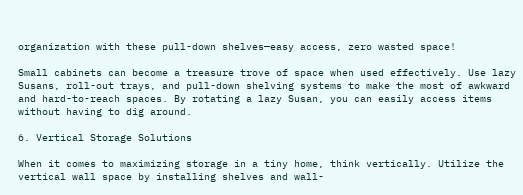organization with these pull-down shelves—easy access, zero wasted space!

Small cabinets can become a treasure trove of space when used effectively. Use lazy Susans, roll-out trays, and pull-down shelving systems to make the most of awkward and hard-to-reach spaces. By rotating a lazy Susan, you can easily access items without having to dig around.

6. Vertical Storage Solutions

When it comes to maximizing storage in a tiny home, think vertically. Utilize the vertical wall space by installing shelves and wall-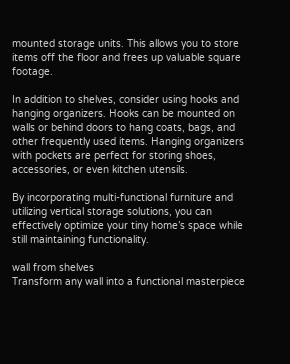mounted storage units. This allows you to store items off the floor and frees up valuable square footage.

In addition to shelves, consider using hooks and hanging organizers. Hooks can be mounted on walls or behind doors to hang coats, bags, and other frequently used items. Hanging organizers with pockets are perfect for storing shoes, accessories, or even kitchen utensils.

By incorporating multi-functional furniture and utilizing vertical storage solutions, you can effectively optimize your tiny home’s space while still maintaining functionality.

wall from shelves
Transform any wall into a functional masterpiece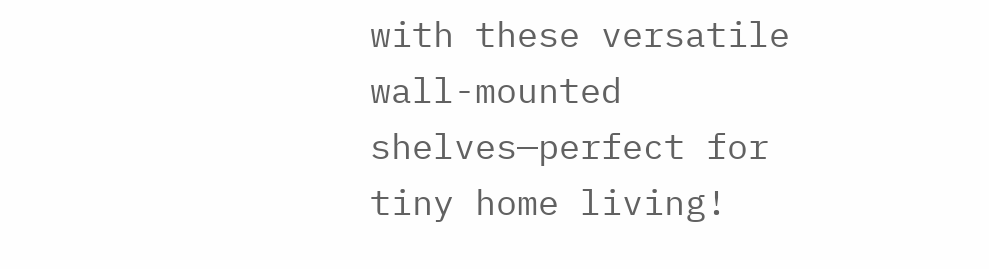with these versatile wall-mounted shelves—perfect for tiny home living!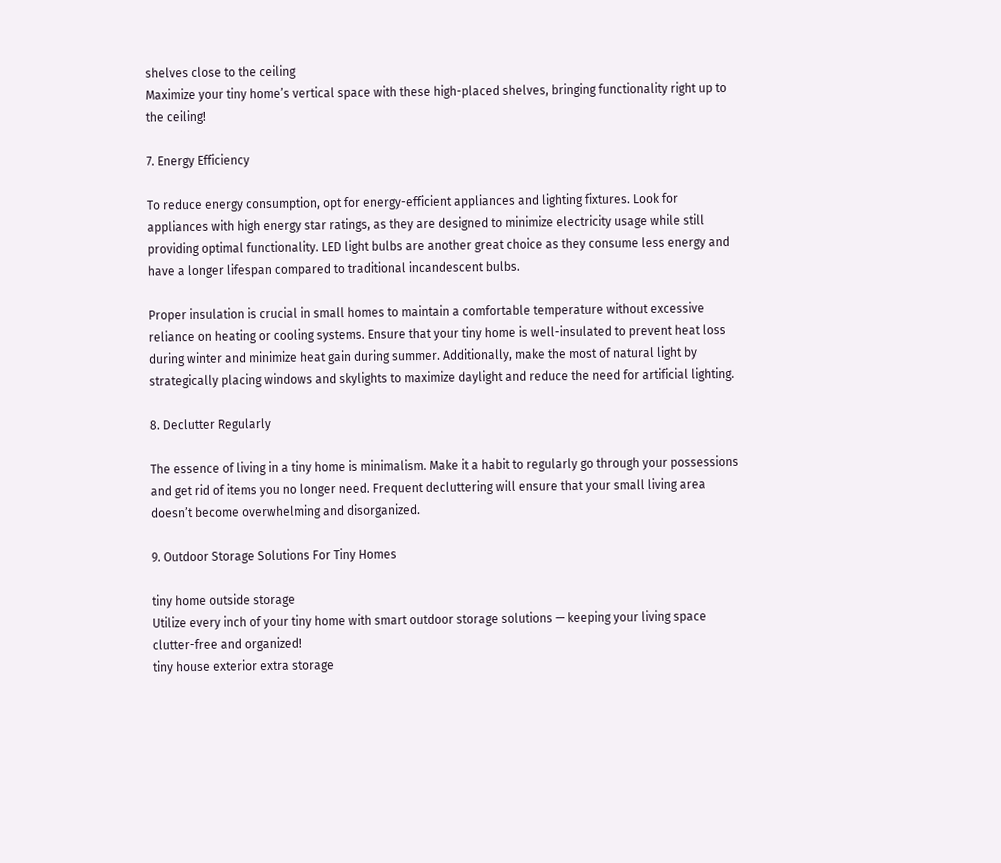shelves close to the ceiling
Maximize your tiny home’s vertical space with these high-placed shelves, bringing functionality right up to the ceiling!

7. Energy Efficiency

To reduce energy consumption, opt for energy-efficient appliances and lighting fixtures. Look for appliances with high energy star ratings, as they are designed to minimize electricity usage while still providing optimal functionality. LED light bulbs are another great choice as they consume less energy and have a longer lifespan compared to traditional incandescent bulbs.

Proper insulation is crucial in small homes to maintain a comfortable temperature without excessive reliance on heating or cooling systems. Ensure that your tiny home is well-insulated to prevent heat loss during winter and minimize heat gain during summer. Additionally, make the most of natural light by strategically placing windows and skylights to maximize daylight and reduce the need for artificial lighting.

8. Declutter Regularly

The essence of living in a tiny home is minimalism. Make it a habit to regularly go through your possessions and get rid of items you no longer need. Frequent decluttering will ensure that your small living area doesn’t become overwhelming and disorganized.

9. Outdoor Storage Solutions For Tiny Homes

tiny home outside storage
Utilize every inch of your tiny home with smart outdoor storage solutions — keeping your living space clutter-free and organized!
tiny house exterior extra storage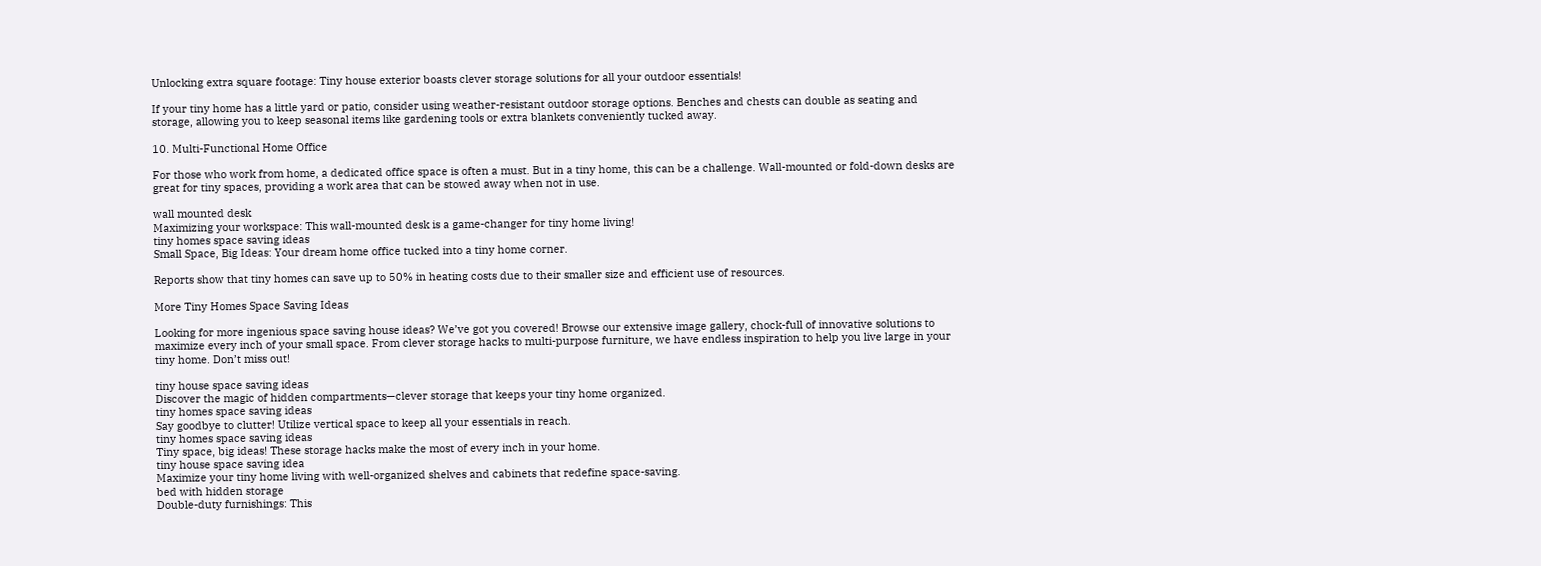Unlocking extra square footage: Tiny house exterior boasts clever storage solutions for all your outdoor essentials!

If your tiny home has a little yard or patio, consider using weather-resistant outdoor storage options. Benches and chests can double as seating and storage, allowing you to keep seasonal items like gardening tools or extra blankets conveniently tucked away.

10. Multi-Functional Home Office

For those who work from home, a dedicated office space is often a must. But in a tiny home, this can be a challenge. Wall-mounted or fold-down desks are great for tiny spaces, providing a work area that can be stowed away when not in use.

wall mounted desk
Maximizing your workspace: This wall-mounted desk is a game-changer for tiny home living!
tiny homes space saving ideas
Small Space, Big Ideas: Your dream home office tucked into a tiny home corner.

Reports show that tiny homes can save up to 50% in heating costs due to their smaller size and efficient use of resources.

More Tiny Homes Space Saving Ideas

Looking for more ingenious space saving house ideas? We’ve got you covered! Browse our extensive image gallery, chock-full of innovative solutions to maximize every inch of your small space. From clever storage hacks to multi-purpose furniture, we have endless inspiration to help you live large in your tiny home. Don’t miss out!

tiny house space saving ideas
Discover the magic of hidden compartments—clever storage that keeps your tiny home organized.
tiny homes space saving ideas
Say goodbye to clutter! Utilize vertical space to keep all your essentials in reach.
tiny homes space saving ideas
Tiny space, big ideas! These storage hacks make the most of every inch in your home.
tiny house space saving idea
Maximize your tiny home living with well-organized shelves and cabinets that redefine space-saving.
bed with hidden storage
Double-duty furnishings: This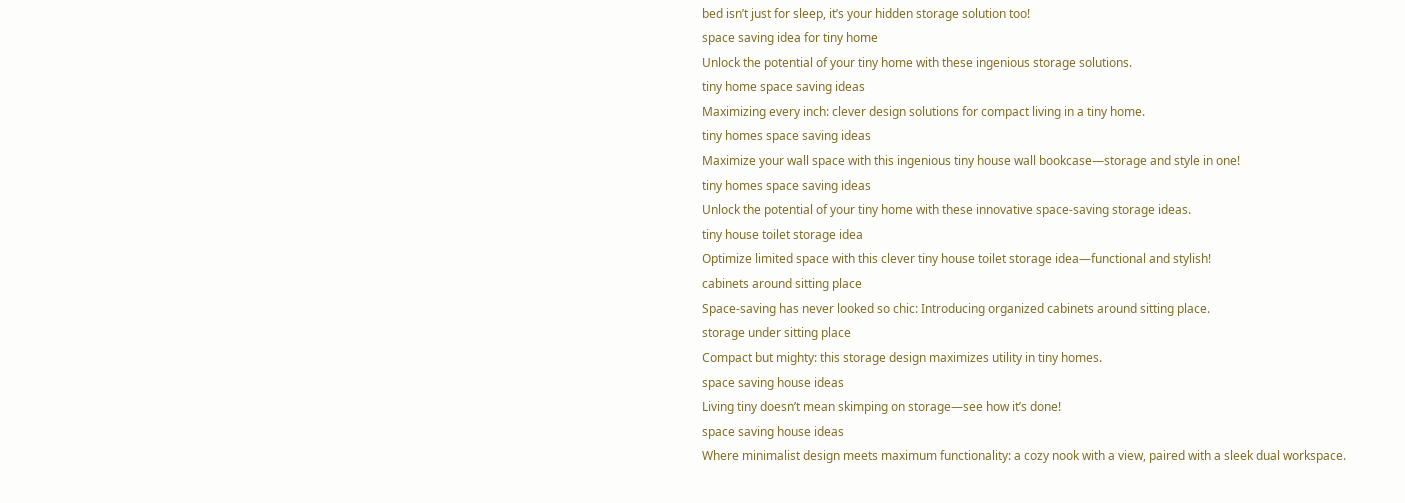bed isn’t just for sleep, it’s your hidden storage solution too!
space saving idea for tiny home
Unlock the potential of your tiny home with these ingenious storage solutions.
tiny home space saving ideas
Maximizing every inch: clever design solutions for compact living in a tiny home.
tiny homes space saving ideas
Maximize your wall space with this ingenious tiny house wall bookcase—storage and style in one!
tiny homes space saving ideas
Unlock the potential of your tiny home with these innovative space-saving storage ideas.
tiny house toilet storage idea
Optimize limited space with this clever tiny house toilet storage idea—functional and stylish!
cabinets around sitting place
Space-saving has never looked so chic: Introducing organized cabinets around sitting place.
storage under sitting place
Compact but mighty: this storage design maximizes utility in tiny homes.
space saving house ideas
Living tiny doesn’t mean skimping on storage—see how it’s done!
space saving house ideas
Where minimalist design meets maximum functionality: a cozy nook with a view, paired with a sleek dual workspace.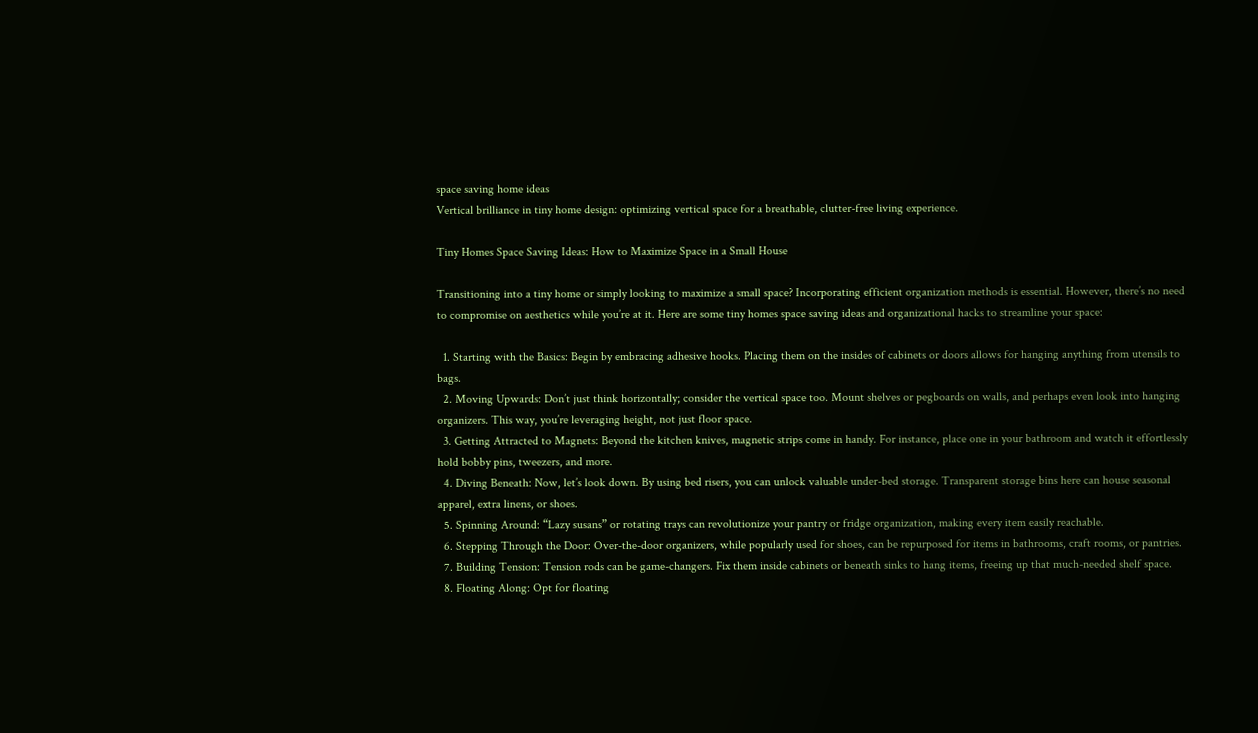space saving home ideas
Vertical brilliance in tiny home design: optimizing vertical space for a breathable, clutter-free living experience.

Tiny Homes Space Saving Ideas: How to Maximize Space in a Small House

Transitioning into a tiny home or simply looking to maximize a small space? Incorporating efficient organization methods is essential. However, there’s no need to compromise on aesthetics while you’re at it. Here are some tiny homes space saving ideas and organizational hacks to streamline your space:

  1. Starting with the Basics: Begin by embracing adhesive hooks. Placing them on the insides of cabinets or doors allows for hanging anything from utensils to bags.
  2. Moving Upwards: Don’t just think horizontally; consider the vertical space too. Mount shelves or pegboards on walls, and perhaps even look into hanging organizers. This way, you’re leveraging height, not just floor space.
  3. Getting Attracted to Magnets: Beyond the kitchen knives, magnetic strips come in handy. For instance, place one in your bathroom and watch it effortlessly hold bobby pins, tweezers, and more.
  4. Diving Beneath: Now, let’s look down. By using bed risers, you can unlock valuable under-bed storage. Transparent storage bins here can house seasonal apparel, extra linens, or shoes.
  5. Spinning Around: “Lazy susans” or rotating trays can revolutionize your pantry or fridge organization, making every item easily reachable.
  6. Stepping Through the Door: Over-the-door organizers, while popularly used for shoes, can be repurposed for items in bathrooms, craft rooms, or pantries.
  7. Building Tension: Tension rods can be game-changers. Fix them inside cabinets or beneath sinks to hang items, freeing up that much-needed shelf space.
  8. Floating Along: Opt for floating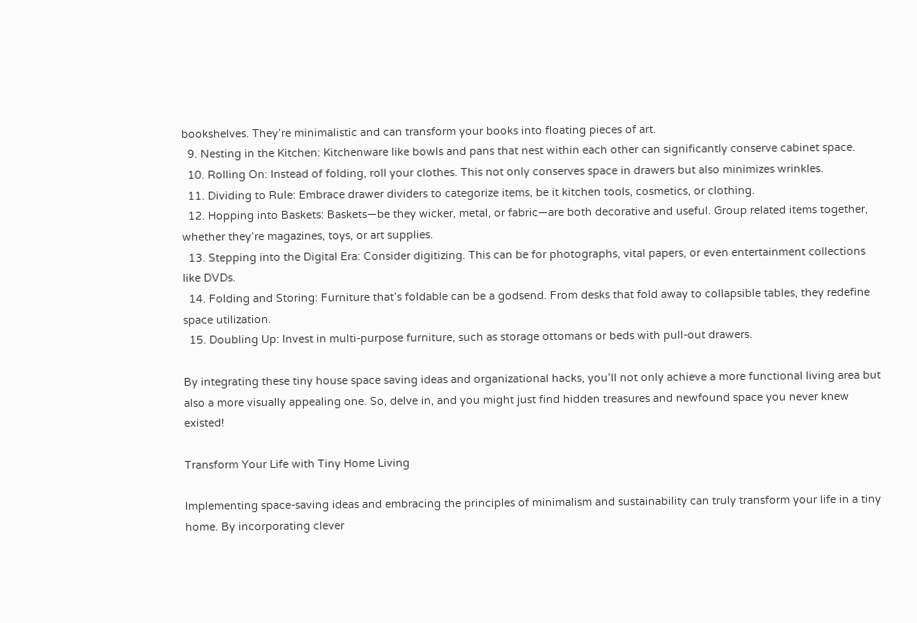bookshelves. They’re minimalistic and can transform your books into floating pieces of art.
  9. Nesting in the Kitchen: Kitchenware like bowls and pans that nest within each other can significantly conserve cabinet space.
  10. Rolling On: Instead of folding, roll your clothes. This not only conserves space in drawers but also minimizes wrinkles.
  11. Dividing to Rule: Embrace drawer dividers to categorize items, be it kitchen tools, cosmetics, or clothing.
  12. Hopping into Baskets: Baskets—be they wicker, metal, or fabric—are both decorative and useful. Group related items together, whether they’re magazines, toys, or art supplies.
  13. Stepping into the Digital Era: Consider digitizing. This can be for photographs, vital papers, or even entertainment collections like DVDs.
  14. Folding and Storing: Furniture that’s foldable can be a godsend. From desks that fold away to collapsible tables, they redefine space utilization.
  15. Doubling Up: Invest in multi-purpose furniture, such as storage ottomans or beds with pull-out drawers.

By integrating these tiny house space saving ideas and organizational hacks, you’ll not only achieve a more functional living area but also a more visually appealing one. So, delve in, and you might just find hidden treasures and newfound space you never knew existed!

Transform Your Life with Tiny Home Living

Implementing space-saving ideas and embracing the principles of minimalism and sustainability can truly transform your life in a tiny home. By incorporating clever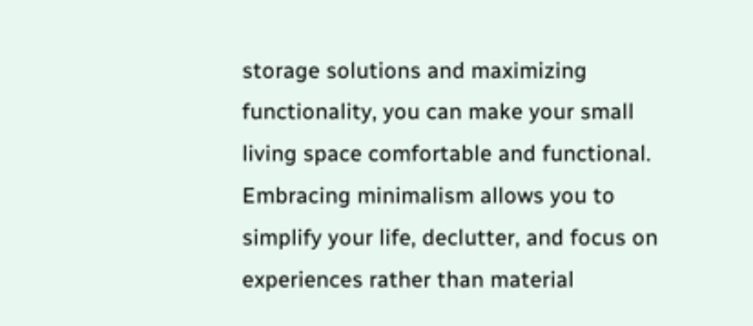storage solutions and maximizing functionality, you can make your small living space comfortable and functional. Embracing minimalism allows you to simplify your life, declutter, and focus on experiences rather than material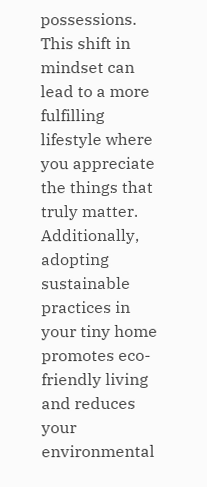possessions. This shift in mindset can lead to a more fulfilling lifestyle where you appreciate the things that truly matter. Additionally, adopting sustainable practices in your tiny home promotes eco-friendly living and reduces your environmental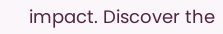impact. Discover the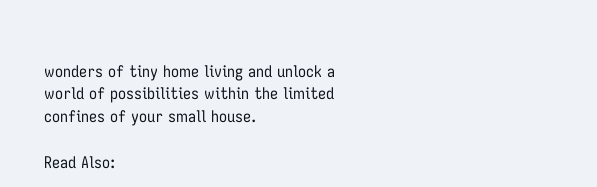wonders of tiny home living and unlock a world of possibilities within the limited confines of your small house.

Read Also: